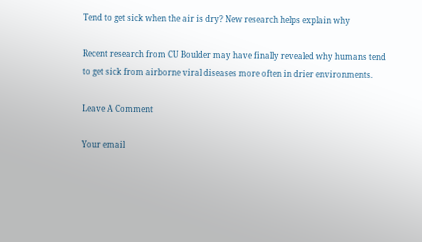Tend to get sick when the air is dry? New research helps explain why

Recent research from CU Boulder may have finally revealed why humans tend to get sick from airborne viral diseases more often in drier environments.

Leave A Comment

Your email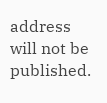address will not be published.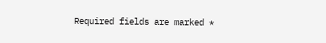Required fields are marked *